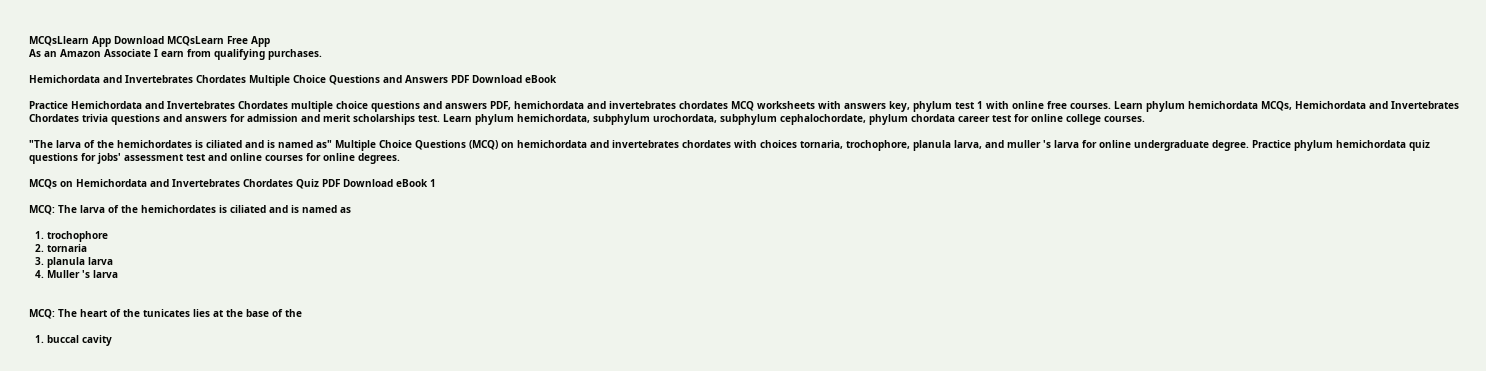MCQsLlearn App Download MCQsLearn Free App
As an Amazon Associate I earn from qualifying purchases.

Hemichordata and Invertebrates Chordates Multiple Choice Questions and Answers PDF Download eBook

Practice Hemichordata and Invertebrates Chordates multiple choice questions and answers PDF, hemichordata and invertebrates chordates MCQ worksheets with answers key, phylum test 1 with online free courses. Learn phylum hemichordata MCQs, Hemichordata and Invertebrates Chordates trivia questions and answers for admission and merit scholarships test. Learn phylum hemichordata, subphylum urochordata, subphylum cephalochordate, phylum chordata career test for online college courses.

"The larva of the hemichordates is ciliated and is named as" Multiple Choice Questions (MCQ) on hemichordata and invertebrates chordates with choices tornaria, trochophore, planula larva, and muller 's larva for online undergraduate degree. Practice phylum hemichordata quiz questions for jobs' assessment test and online courses for online degrees.

MCQs on Hemichordata and Invertebrates Chordates Quiz PDF Download eBook 1

MCQ: The larva of the hemichordates is ciliated and is named as

  1. trochophore
  2. tornaria
  3. planula larva
  4. Muller 's larva


MCQ: The heart of the tunicates lies at the base of the

  1. buccal cavity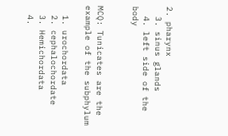2. pharynx
  3. sinus glands
  4. left side of the body


MCQ: Tunicates are the example of the subphylum

  1. urochordata
  2. cephalochordate
  3. Hemichordata
  4.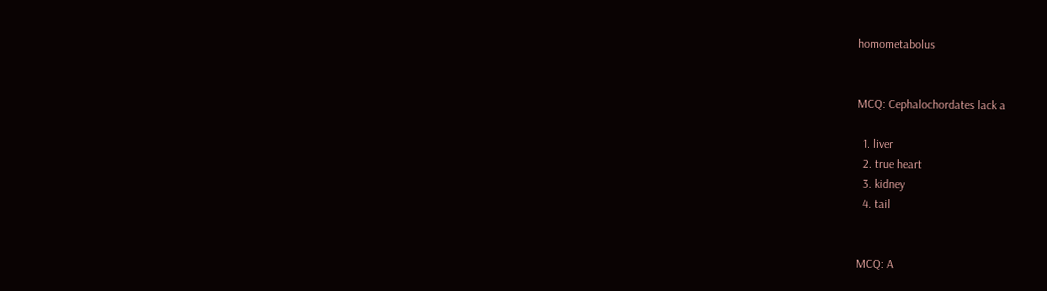homometabolus


MCQ: Cephalochordates lack a

  1. liver
  2. true heart
  3. kidney
  4. tail


MCQ: A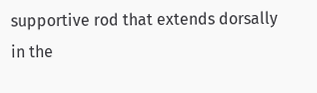supportive rod that extends dorsally in the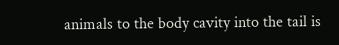animals to the body cavity into the tail is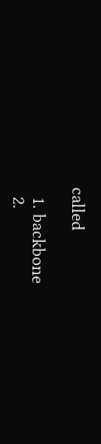called

  1. backbone
  2.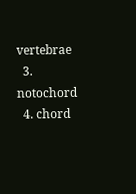vertebrae
  3. notochord
  4. chord